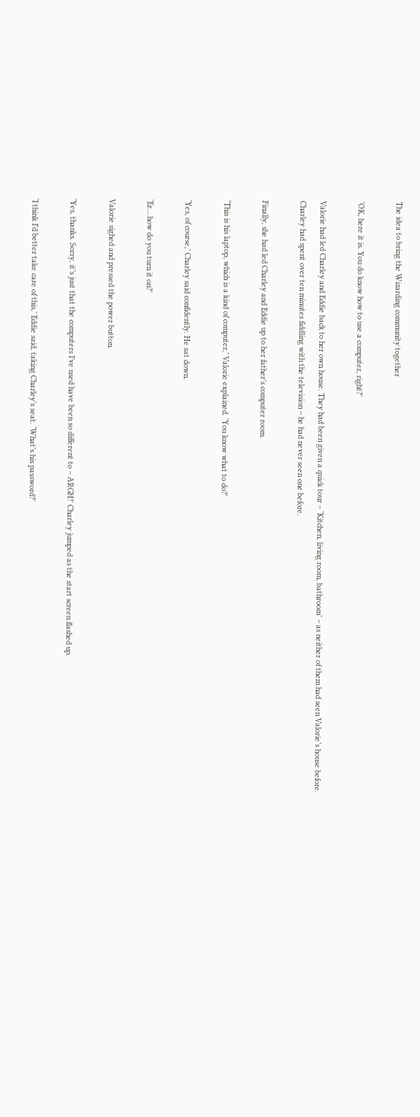The idea to bring the Wizarding community together

‘OK, here it is. You do know how to use a computer, right?’

Valorie had led Charley and Eddie back to her own house. They had been given a quick tour – ‘Kitchen, living room, bathroom’ – as neither of them had seen Valorie’s house before. Charley had spent over ten minutes fiddling with the television – he had never seen one before.

Finally, she had led Charley and Eddie up to her father’s computer room.

‘This is his laptop, which is a kind of computer,’ Valorie explained. ‘You know what to do?’

‘Yes, of course,’ Charley said confidently. He sat down.

‘Er… how do you turn it on?’

Valorie sighed and pressed the power button.

‘Yes, thanks. Sorry, it’s just that the computers I’ve used have been so different to – ARGH!’ Charley jumped as the start screen flashed up.

‘I think I’d better take care of this,’ Eddie said, taking Charley’s seat. ‘What’s his password?’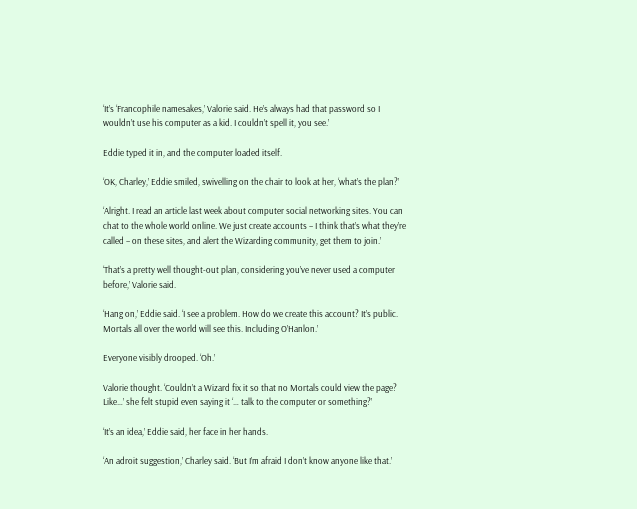‘It’s ‘Francophile namesakes,’ Valorie said. He’s always had that password so I wouldn’t use his computer as a kid. I couldn’t spell it, you see.’

Eddie typed it in, and the computer loaded itself.

‘OK, Charley,’ Eddie smiled, swivelling on the chair to look at her, ‘what’s the plan?’

‘Alright. I read an article last week about computer social networking sites. You can chat to the whole world online. We just create accounts – I think that’s what they’re called – on these sites, and alert the Wizarding community, get them to join.’

‘That’s a pretty well thought-out plan, considering you’ve never used a computer before,’ Valorie said.

‘Hang on,’ Eddie said. ‘I see a problem. How do we create this account? It’s public. Mortals all over the world will see this. Including O’Hanlon.’

Everyone visibly drooped. ‘Oh.’

Valorie thought. ‘Couldn’t a Wizard fix it so that no Mortals could view the page? Like…’ she felt stupid even saying it ‘… talk to the computer or something?’

‘It’s an idea,’ Eddie said, her face in her hands.

‘An adroit suggestion,’ Charley said. ‘But I’m afraid I don’t know anyone like that.’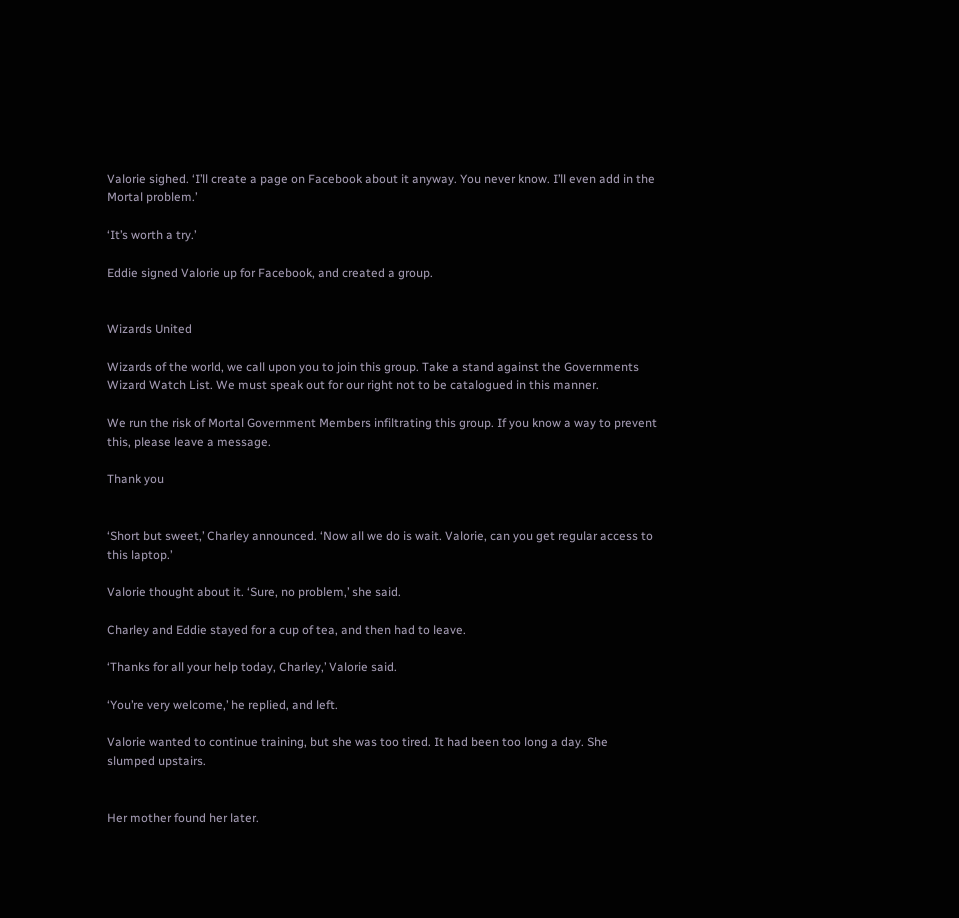Valorie sighed. ‘I’ll create a page on Facebook about it anyway. You never know. I’ll even add in the Mortal problem.’

‘It’s worth a try.’

Eddie signed Valorie up for Facebook, and created a group.


Wizards United

Wizards of the world, we call upon you to join this group. Take a stand against the Governments Wizard Watch List. We must speak out for our right not to be catalogued in this manner.

We run the risk of Mortal Government Members infiltrating this group. If you know a way to prevent this, please leave a message.

Thank you


‘Short but sweet,’ Charley announced. ‘Now all we do is wait. Valorie, can you get regular access to this laptop.’

Valorie thought about it. ‘Sure, no problem,’ she said.

Charley and Eddie stayed for a cup of tea, and then had to leave.

‘Thanks for all your help today, Charley,’ Valorie said.

‘You’re very welcome,’ he replied, and left.

Valorie wanted to continue training, but she was too tired. It had been too long a day. She slumped upstairs.


Her mother found her later.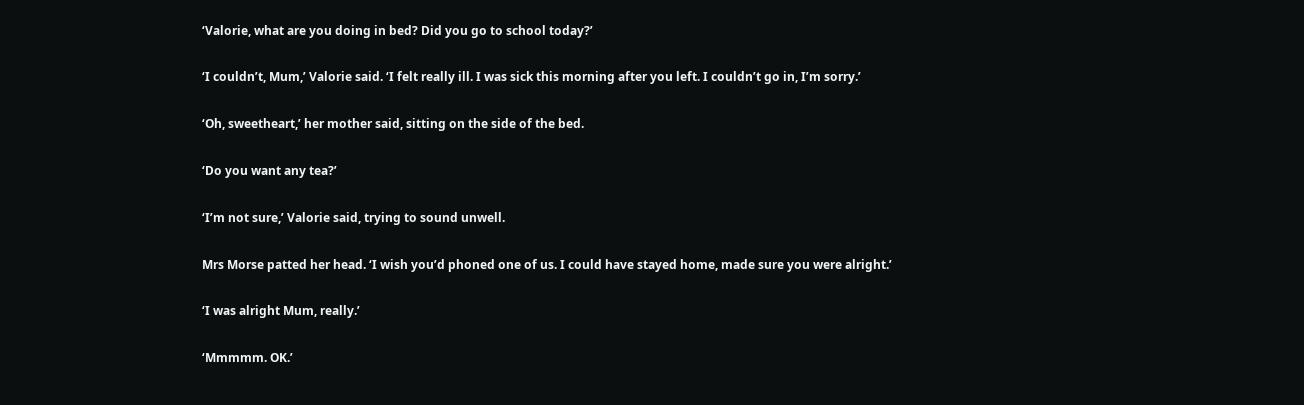‘Valorie, what are you doing in bed? Did you go to school today?’

‘I couldn’t, Mum,’ Valorie said. ‘I felt really ill. I was sick this morning after you left. I couldn’t go in, I’m sorry.’

‘Oh, sweetheart,’ her mother said, sitting on the side of the bed.

‘Do you want any tea?’

‘I’m not sure,’ Valorie said, trying to sound unwell.

Mrs Morse patted her head. ‘I wish you’d phoned one of us. I could have stayed home, made sure you were alright.’

‘I was alright Mum, really.’

‘Mmmmm. OK.’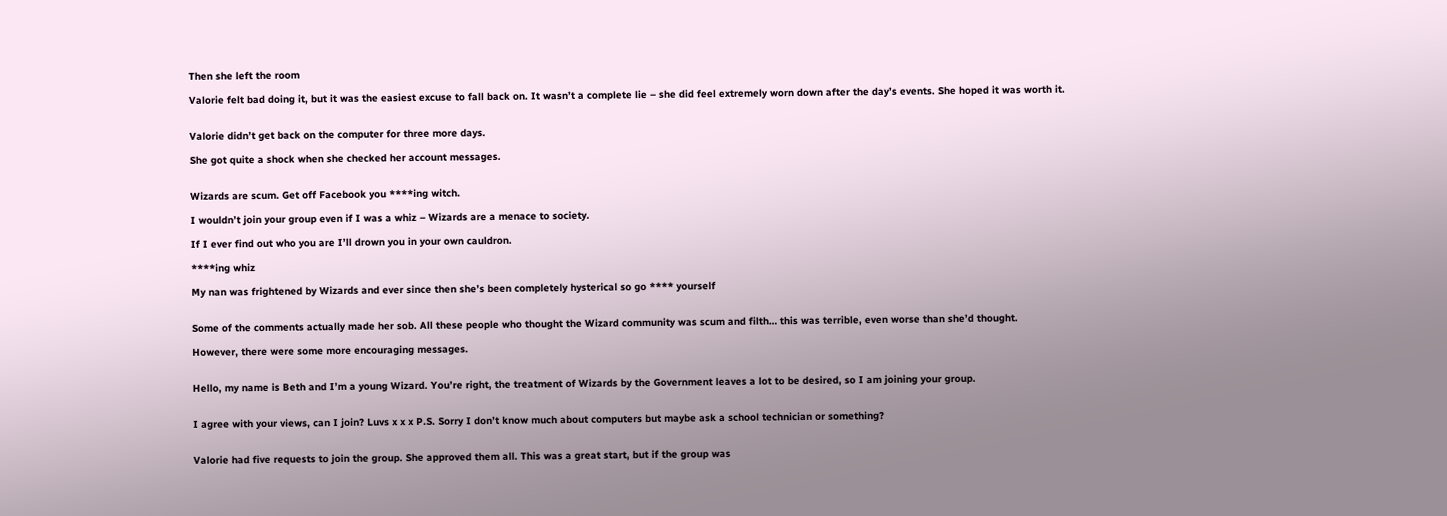Then she left the room

Valorie felt bad doing it, but it was the easiest excuse to fall back on. It wasn’t a complete lie – she did feel extremely worn down after the day’s events. She hoped it was worth it.


Valorie didn’t get back on the computer for three more days.

She got quite a shock when she checked her account messages.


Wizards are scum. Get off Facebook you ****ing witch.

I wouldn’t join your group even if I was a whiz – Wizards are a menace to society.

If I ever find out who you are I’ll drown you in your own cauldron.

****ing whiz

My nan was frightened by Wizards and ever since then she’s been completely hysterical so go **** yourself


Some of the comments actually made her sob. All these people who thought the Wizard community was scum and filth… this was terrible, even worse than she’d thought.

However, there were some more encouraging messages.


Hello, my name is Beth and I’m a young Wizard. You’re right, the treatment of Wizards by the Government leaves a lot to be desired, so I am joining your group.


I agree with your views, can I join? Luvs x x x P.S. Sorry I don’t know much about computers but maybe ask a school technician or something?


Valorie had five requests to join the group. She approved them all. This was a great start, but if the group was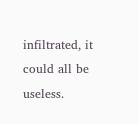infiltrated, it could all be useless.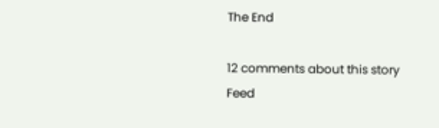The End

12 comments about this story Feed